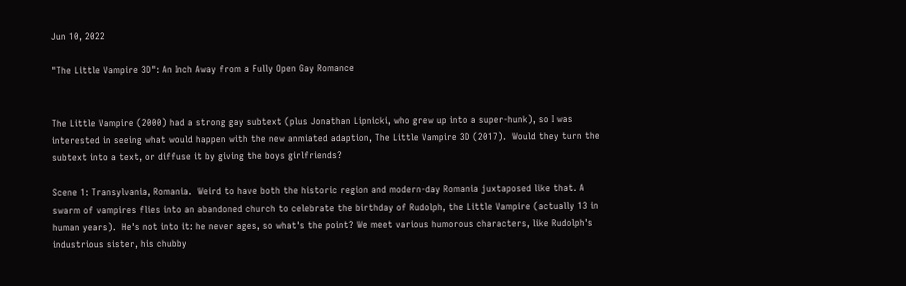Jun 10, 2022

"The Little Vampire 3D": An Inch Away from a Fully Open Gay Romance


The Little Vampire (2000) had a strong gay subtext (plus Jonathan Lipnicki, who grew up into a super-hunk), so I was interested in seeing what would happen with the new anmiated adaption, The Little Vampire 3D (2017).  Would they turn the subtext into a text, or diffuse it by giving the boys girlfriends?

Scene 1: Transylvania, Romania.  Weird to have both the historic region and modern-day Romania juxtaposed like that. A swarm of vampires flies into an abandoned church to celebrate the birthday of Rudolph, the Little Vampire (actually 13 in human years).  He's not into it: he never ages, so what's the point? We meet various humorous characters, like Rudolph's industrious sister, his chubby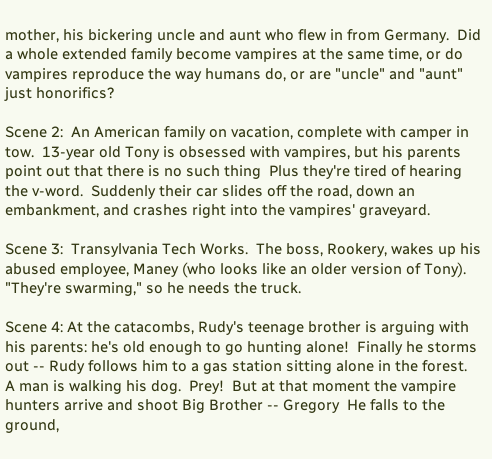mother, his bickering uncle and aunt who flew in from Germany.  Did a whole extended family become vampires at the same time, or do vampires reproduce the way humans do, or are "uncle" and "aunt" just honorifics?

Scene 2:  An American family on vacation, complete with camper in tow.  13-year old Tony is obsessed with vampires, but his parents point out that there is no such thing  Plus they're tired of hearing the v-word.  Suddenly their car slides off the road, down an embankment, and crashes right into the vampires' graveyard.

Scene 3:  Transylvania Tech Works.  The boss, Rookery, wakes up his abused employee, Maney (who looks like an older version of Tony).  "They're swarming," so he needs the truck.

Scene 4: At the catacombs, Rudy's teenage brother is arguing with his parents: he's old enough to go hunting alone!  Finally he storms out -- Rudy follows him to a gas station sitting alone in the forest.  A man is walking his dog.  Prey!  But at that moment the vampire hunters arrive and shoot Big Brother -- Gregory  He falls to the ground,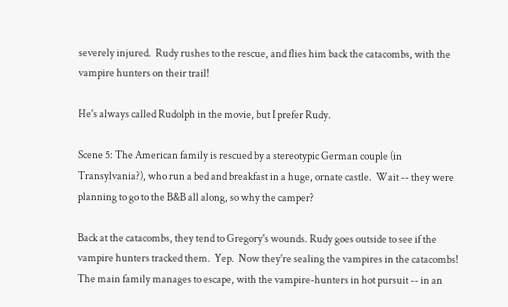severely injured.  Rudy rushes to the rescue, and flies him back the catacombs, with the vampire hunters on their trail!

He's always called Rudolph in the movie, but I prefer Rudy.

Scene 5: The American family is rescued by a stereotypic German couple (in Transylvania?), who run a bed and breakfast in a huge, ornate castle.  Wait -- they were planning to go to the B&B all along, so why the camper?

Back at the catacombs, they tend to Gregory's wounds. Rudy goes outside to see if the vampire hunters tracked them.  Yep.  Now they're sealing the vampires in the catacombs!  The main family manages to escape, with the vampire-hunters in hot pursuit -- in an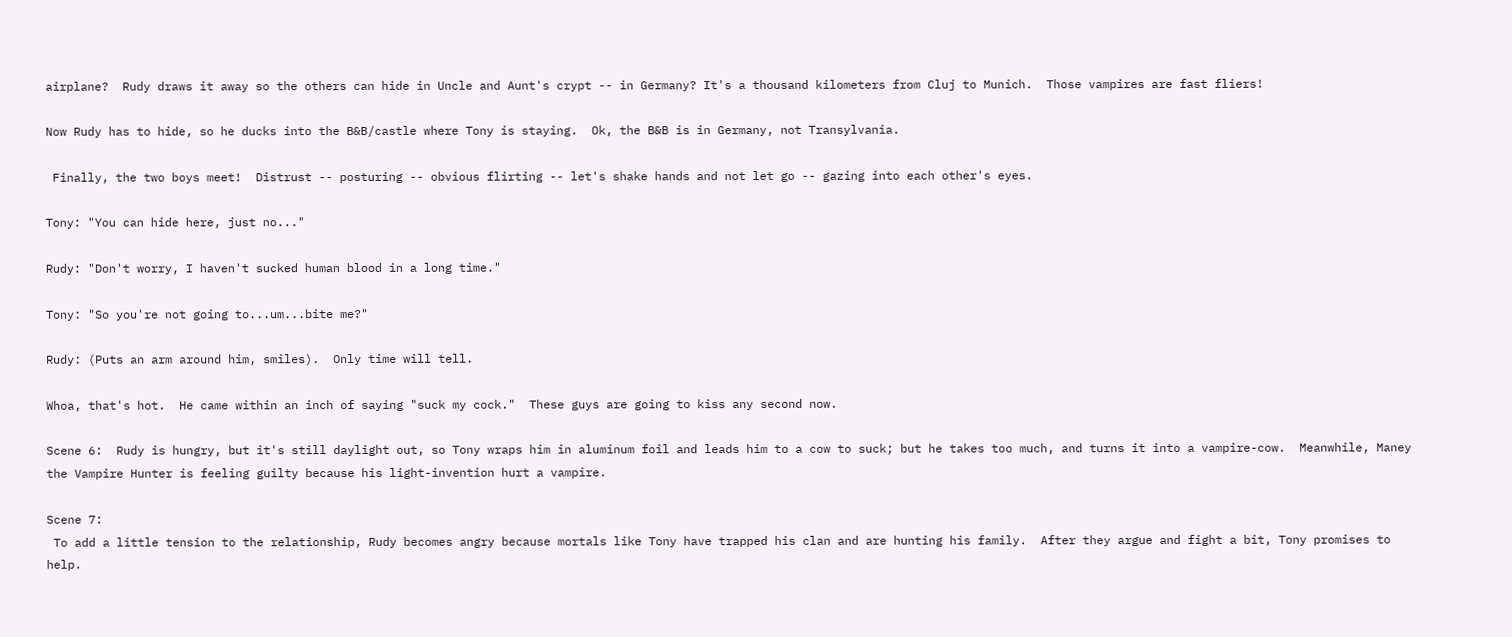airplane?  Rudy draws it away so the others can hide in Uncle and Aunt's crypt -- in Germany? It's a thousand kilometers from Cluj to Munich.  Those vampires are fast fliers!

Now Rudy has to hide, so he ducks into the B&B/castle where Tony is staying.  Ok, the B&B is in Germany, not Transylvania.

 Finally, the two boys meet!  Distrust -- posturing -- obvious flirting -- let's shake hands and not let go -- gazing into each other's eyes.

Tony: "You can hide here, just no..."

Rudy: "Don't worry, I haven't sucked human blood in a long time."

Tony: "So you're not going to...um...bite me?"

Rudy: (Puts an arm around him, smiles).  Only time will tell.

Whoa, that's hot.  He came within an inch of saying "suck my cock."  These guys are going to kiss any second now.

Scene 6:  Rudy is hungry, but it's still daylight out, so Tony wraps him in aluminum foil and leads him to a cow to suck; but he takes too much, and turns it into a vampire-cow.  Meanwhile, Maney the Vampire Hunter is feeling guilty because his light-invention hurt a vampire.

Scene 7:
 To add a little tension to the relationship, Rudy becomes angry because mortals like Tony have trapped his clan and are hunting his family.  After they argue and fight a bit, Tony promises to help.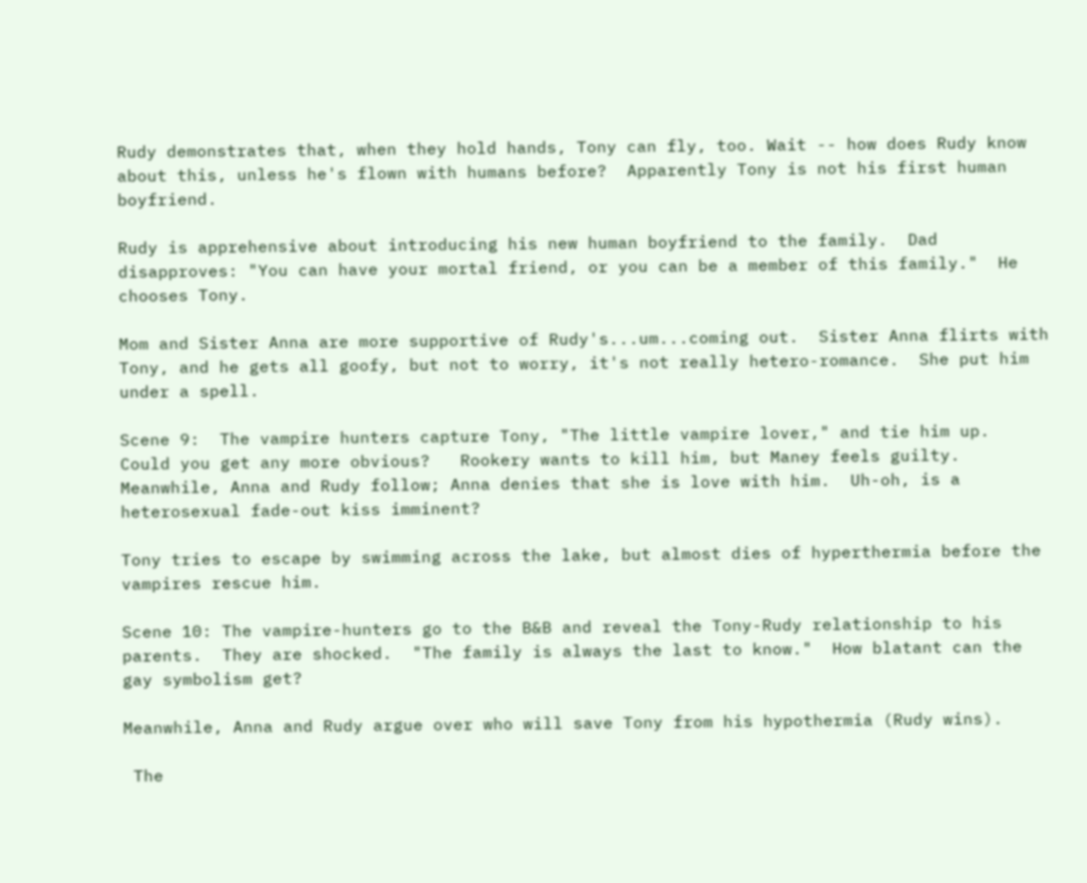Rudy demonstrates that, when they hold hands, Tony can fly, too. Wait -- how does Rudy know about this, unless he's flown with humans before?  Apparently Tony is not his first human boyfriend.

Rudy is apprehensive about introducing his new human boyfriend to the family.  Dad disapproves: "You can have your mortal friend, or you can be a member of this family."  He chooses Tony.

Mom and Sister Anna are more supportive of Rudy's...um...coming out.  Sister Anna flirts with Tony, and he gets all goofy, but not to worry, it's not really hetero-romance.  She put him under a spell.

Scene 9:  The vampire hunters capture Tony, "The little vampire lover," and tie him up.  Could you get any more obvious?   Rookery wants to kill him, but Maney feels guilty.  Meanwhile, Anna and Rudy follow; Anna denies that she is love with him.  Uh-oh, is a heterosexual fade-out kiss imminent?

Tony tries to escape by swimming across the lake, but almost dies of hyperthermia before the vampires rescue him.

Scene 10: The vampire-hunters go to the B&B and reveal the Tony-Rudy relationship to his parents.  They are shocked.  "The family is always the last to know."  How blatant can the gay symbolism get?

Meanwhile, Anna and Rudy argue over who will save Tony from his hypothermia (Rudy wins).

 The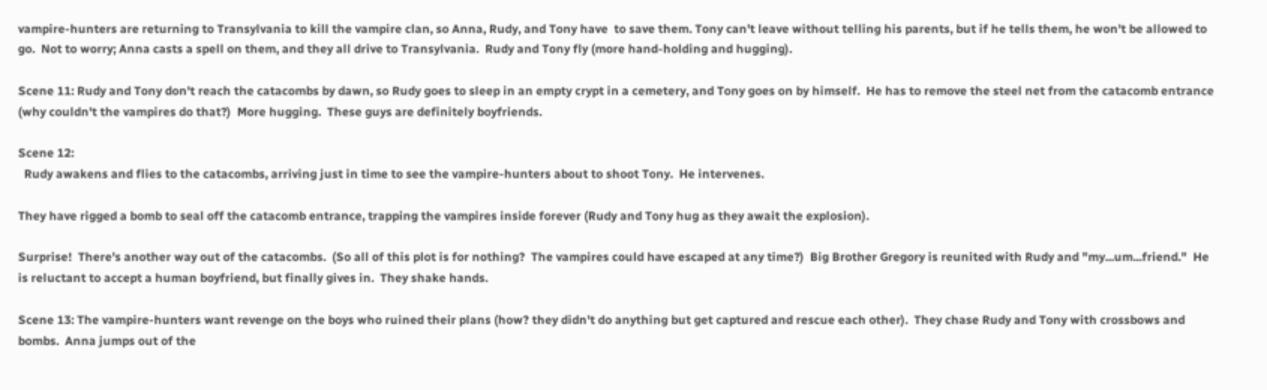vampire-hunters are returning to Transylvania to kill the vampire clan, so Anna, Rudy, and Tony have  to save them. Tony can't leave without telling his parents, but if he tells them, he won't be allowed to go.  Not to worry; Anna casts a spell on them, and they all drive to Transylvania.  Rudy and Tony fly (more hand-holding and hugging).

Scene 11: Rudy and Tony don't reach the catacombs by dawn, so Rudy goes to sleep in an empty crypt in a cemetery, and Tony goes on by himself.  He has to remove the steel net from the catacomb entrance (why couldn't the vampires do that?)  More hugging.  These guys are definitely boyfriends.

Scene 12:
  Rudy awakens and flies to the catacombs, arriving just in time to see the vampire-hunters about to shoot Tony.  He intervenes.

They have rigged a bomb to seal off the catacomb entrance, trapping the vampires inside forever (Rudy and Tony hug as they await the explosion).

Surprise!  There's another way out of the catacombs.  (So all of this plot is for nothing?  The vampires could have escaped at any time?)  Big Brother Gregory is reunited with Rudy and "my...um...friend."  He is reluctant to accept a human boyfriend, but finally gives in.  They shake hands.

Scene 13: The vampire-hunters want revenge on the boys who ruined their plans (how? they didn't do anything but get captured and rescue each other).  They chase Rudy and Tony with crossbows and bombs.  Anna jumps out of the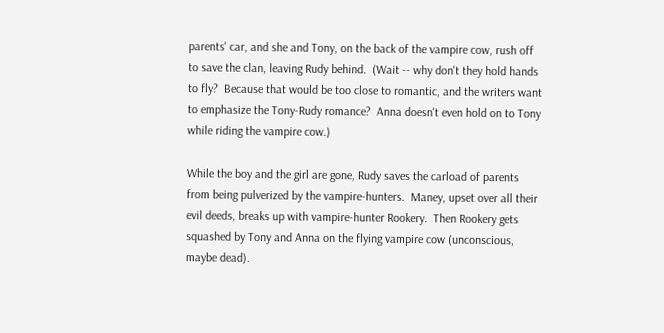parents' car, and she and Tony, on the back of the vampire cow, rush off to save the clan, leaving Rudy behind.  (Wait -- why don't they hold hands to fly?  Because that would be too close to romantic, and the writers want to emphasize the Tony-Rudy romance?  Anna doesn't even hold on to Tony while riding the vampire cow.)

While the boy and the girl are gone, Rudy saves the carload of parents from being pulverized by the vampire-hunters.  Maney, upset over all their evil deeds, breaks up with vampire-hunter Rookery.  Then Rookery gets squashed by Tony and Anna on the flying vampire cow (unconscious, maybe dead).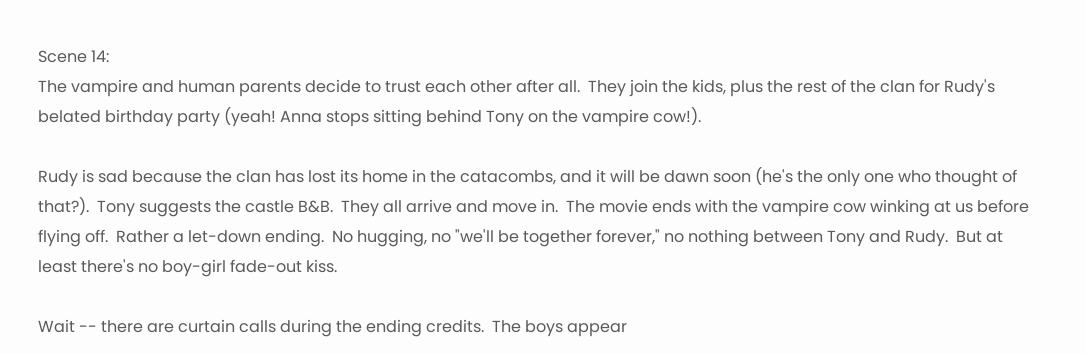Scene 14:
The vampire and human parents decide to trust each other after all.  They join the kids, plus the rest of the clan for Rudy's belated birthday party (yeah! Anna stops sitting behind Tony on the vampire cow!).

Rudy is sad because the clan has lost its home in the catacombs, and it will be dawn soon (he's the only one who thought of that?).  Tony suggests the castle B&B.  They all arrive and move in.  The movie ends with the vampire cow winking at us before flying off.  Rather a let-down ending.  No hugging, no "we'll be together forever," no nothing between Tony and Rudy.  But at least there's no boy-girl fade-out kiss.

Wait -- there are curtain calls during the ending credits.  The boys appear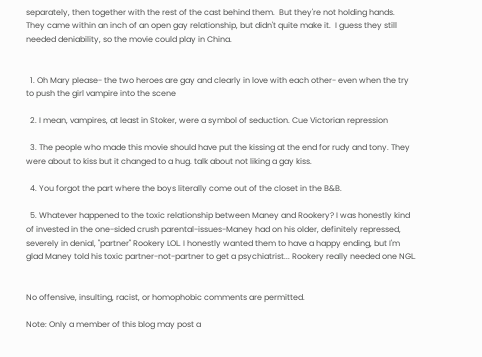separately, then together with the rest of the cast behind them.  But they're not holding hands.  They came within an inch of an open gay relationship, but didn't quite make it.  I guess they still needed deniability, so the movie could play in China.


  1. Oh Mary please- the two heroes are gay and clearly in love with each other- even when the try to push the girl vampire into the scene

  2. I mean, vampires, at least in Stoker, were a symbol of seduction. Cue Victorian repression

  3. The people who made this movie should have put the kissing at the end for rudy and tony. They were about to kiss but it changed to a hug. talk about not liking a gay kiss.

  4. You forgot the part where the boys literally come out of the closet in the B&B.

  5. Whatever happened to the toxic relationship between Maney and Rookery? I was honestly kind of invested in the one-sided crush parental-issues-Maney had on his older, definitely repressed, severely in denial, "partner" Rookery LOL. I honestly wanted them to have a happy ending, but I'm glad Maney told his toxic partner-not-partner to get a psychiatrist... Rookery really needed one NGL.


No offensive, insulting, racist, or homophobic comments are permitted.

Note: Only a member of this blog may post a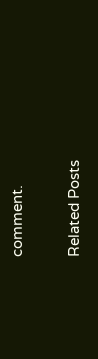comment.

Related Posts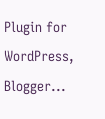Plugin for WordPress, Blogger...